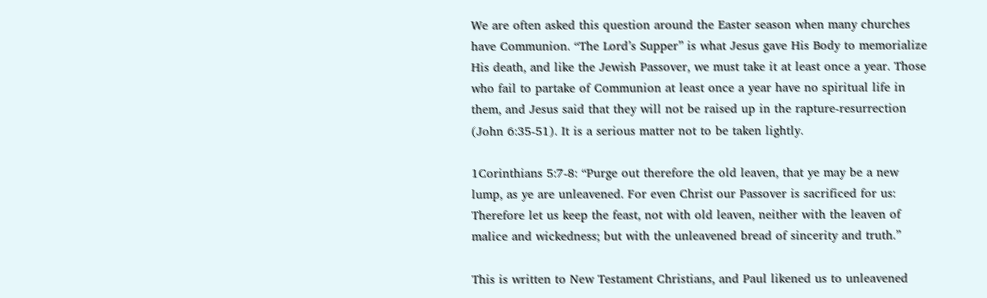We are often asked this question around the Easter season when many churches have Communion. “The Lord’s Supper” is what Jesus gave His Body to memorialize His death, and like the Jewish Passover, we must take it at least once a year. Those who fail to partake of Communion at least once a year have no spiritual life in them, and Jesus said that they will not be raised up in the rapture-resurrection (John 6:35-51). It is a serious matter not to be taken lightly.

1Corinthians 5:7-8: “Purge out therefore the old leaven, that ye may be a new lump, as ye are unleavened. For even Christ our Passover is sacrificed for us: Therefore let us keep the feast, not with old leaven, neither with the leaven of malice and wickedness; but with the unleavened bread of sincerity and truth.”

This is written to New Testament Christians, and Paul likened us to unleavened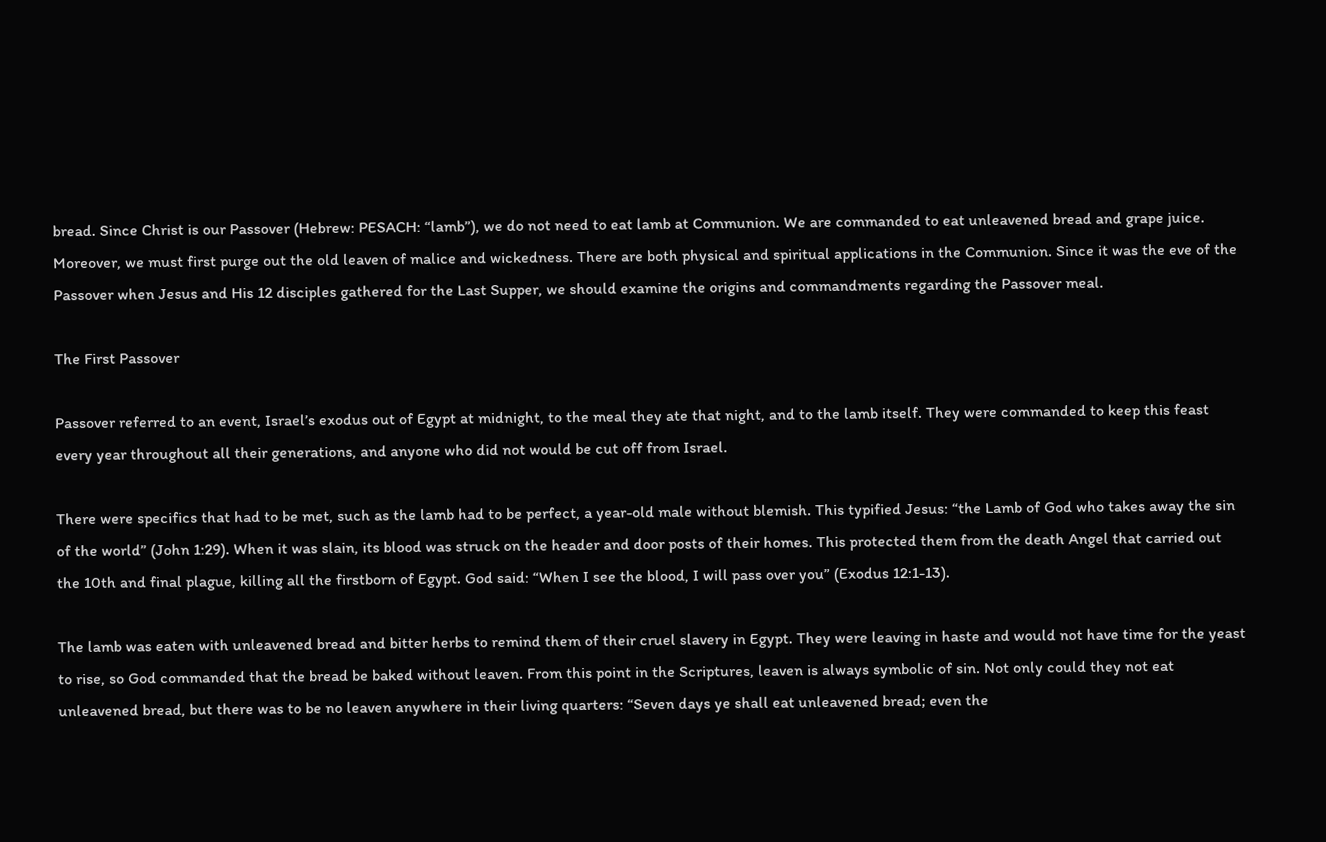bread. Since Christ is our Passover (Hebrew: PESACH: “lamb”), we do not need to eat lamb at Communion. We are commanded to eat unleavened bread and grape juice. Moreover, we must first purge out the old leaven of malice and wickedness. There are both physical and spiritual applications in the Communion. Since it was the eve of the Passover when Jesus and His 12 disciples gathered for the Last Supper, we should examine the origins and commandments regarding the Passover meal.

The First Passover

Passover referred to an event, Israel’s exodus out of Egypt at midnight, to the meal they ate that night, and to the lamb itself. They were commanded to keep this feast every year throughout all their generations, and anyone who did not would be cut off from Israel.

There were specifics that had to be met, such as the lamb had to be perfect, a year-old male without blemish. This typified Jesus: “the Lamb of God who takes away the sin of the world” (John 1:29). When it was slain, its blood was struck on the header and door posts of their homes. This protected them from the death Angel that carried out the 10th and final plague, killing all the firstborn of Egypt. God said: “When I see the blood, I will pass over you” (Exodus 12:1-13).

The lamb was eaten with unleavened bread and bitter herbs to remind them of their cruel slavery in Egypt. They were leaving in haste and would not have time for the yeast to rise, so God commanded that the bread be baked without leaven. From this point in the Scriptures, leaven is always symbolic of sin. Not only could they not eat unleavened bread, but there was to be no leaven anywhere in their living quarters: “Seven days ye shall eat unleavened bread; even the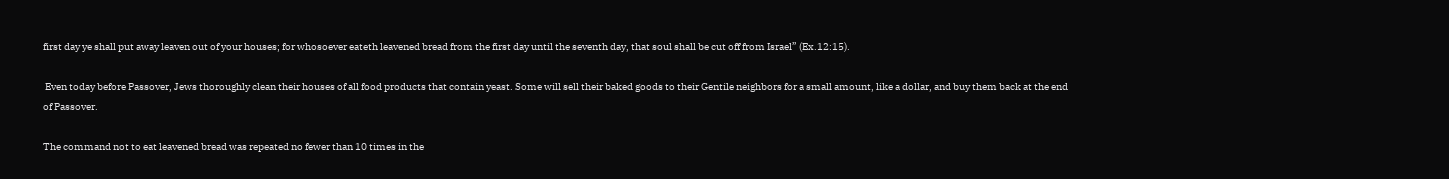first day ye shall put away leaven out of your houses; for whosoever eateth leavened bread from the first day until the seventh day, that soul shall be cut off from Israel” (Ex.12:15).

 Even today before Passover, Jews thoroughly clean their houses of all food products that contain yeast. Some will sell their baked goods to their Gentile neighbors for a small amount, like a dollar, and buy them back at the end of Passover.

The command not to eat leavened bread was repeated no fewer than 10 times in the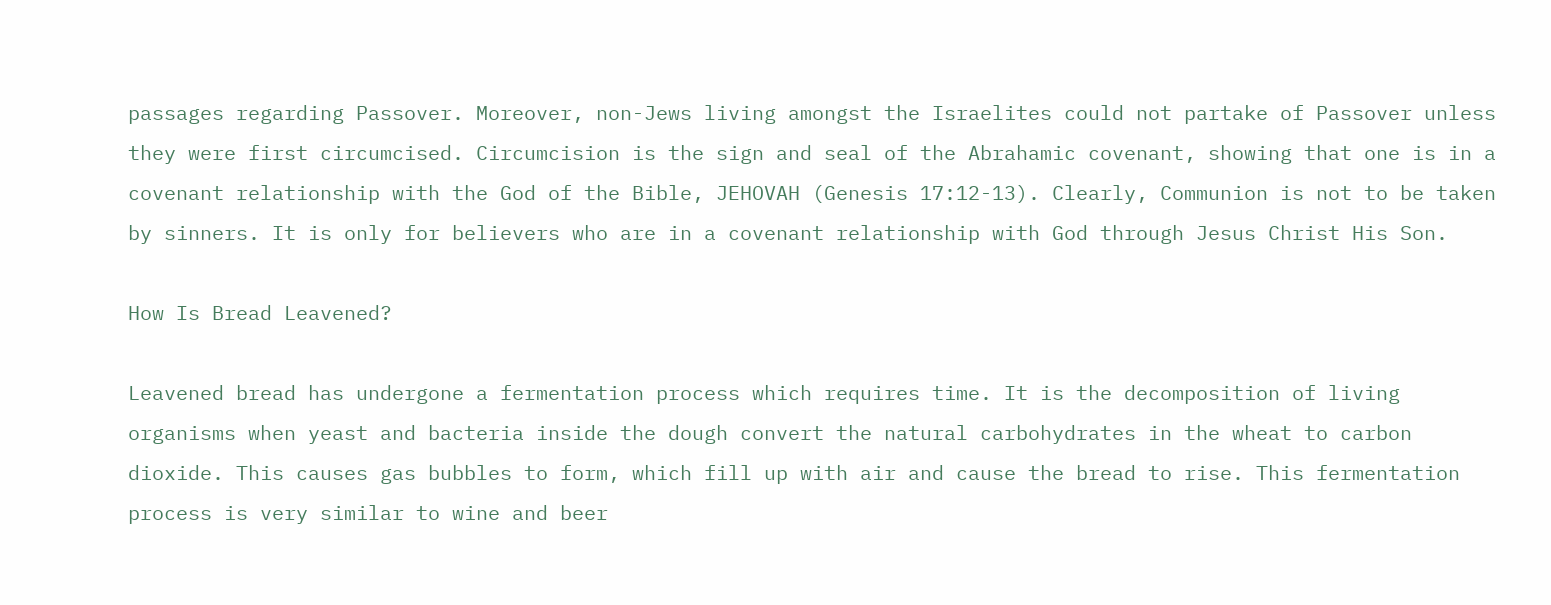passages regarding Passover. Moreover, non-Jews living amongst the Israelites could not partake of Passover unless they were first circumcised. Circumcision is the sign and seal of the Abrahamic covenant, showing that one is in a covenant relationship with the God of the Bible, JEHOVAH (Genesis 17:12-13). Clearly, Communion is not to be taken by sinners. It is only for believers who are in a covenant relationship with God through Jesus Christ His Son.

How Is Bread Leavened?

Leavened bread has undergone a fermentation process which requires time. It is the decomposition of living organisms when yeast and bacteria inside the dough convert the natural carbohydrates in the wheat to carbon dioxide. This causes gas bubbles to form, which fill up with air and cause the bread to rise. This fermentation process is very similar to wine and beer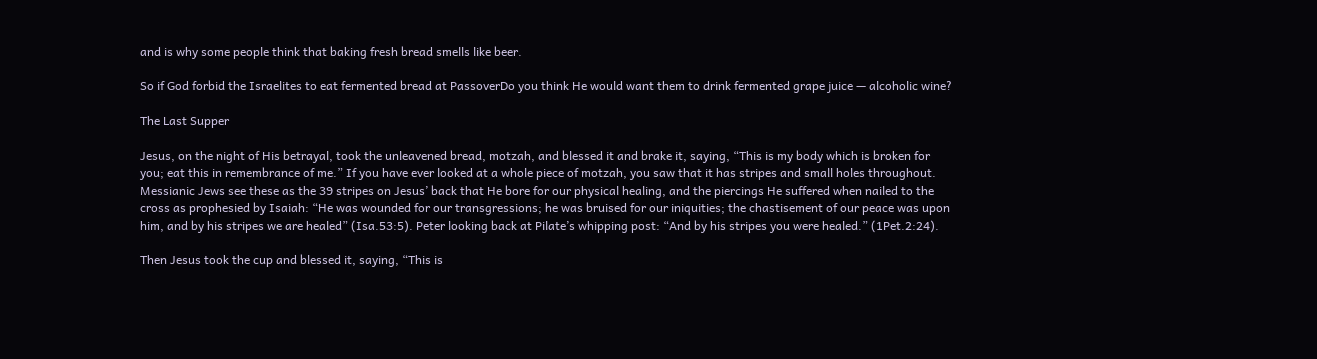and is why some people think that baking fresh bread smells like beer.

So if God forbid the Israelites to eat fermented bread at PassoverDo you think He would want them to drink fermented grape juice — alcoholic wine?

The Last Supper

Jesus, on the night of His betrayal, took the unleavened bread, motzah, and blessed it and brake it, saying, “This is my body which is broken for you; eat this in remembrance of me.” If you have ever looked at a whole piece of motzah, you saw that it has stripes and small holes throughout. Messianic Jews see these as the 39 stripes on Jesus’ back that He bore for our physical healing, and the piercings He suffered when nailed to the cross as prophesied by Isaiah: “He was wounded for our transgressions; he was bruised for our iniquities; the chastisement of our peace was upon him, and by his stripes we are healed” (Isa.53:5). Peter looking back at Pilate’s whipping post: “And by his stripes you were healed.” (1Pet.2:24).

Then Jesus took the cup and blessed it, saying, “This is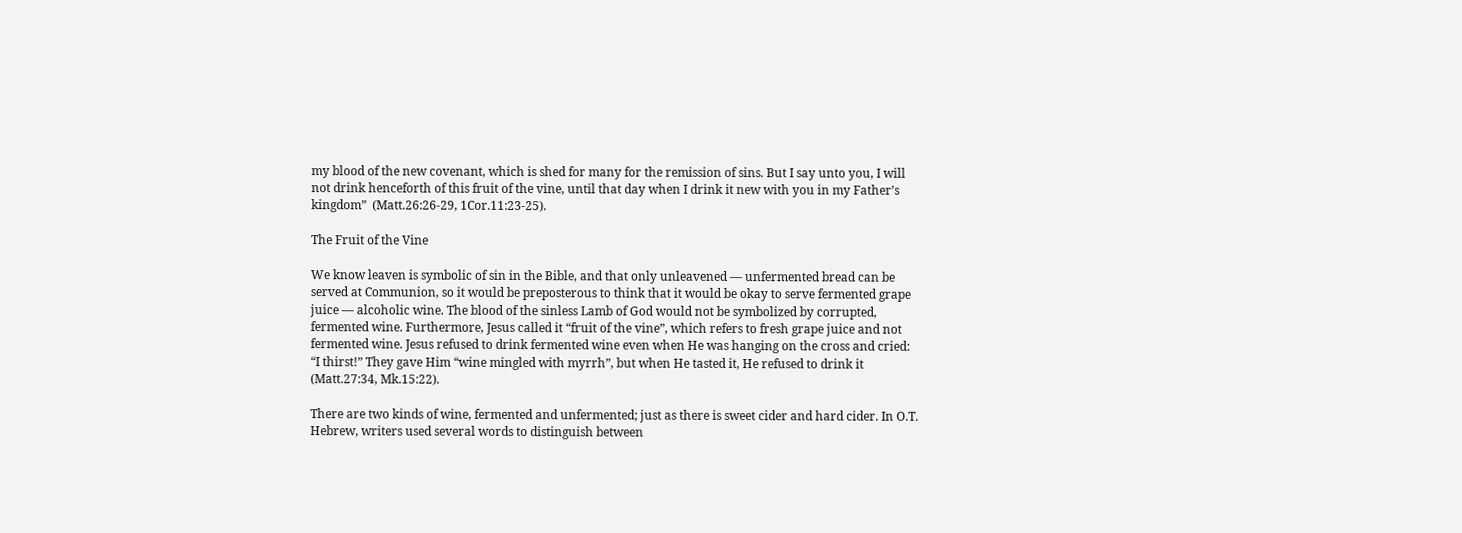my blood of the new covenant, which is shed for many for the remission of sins. But I say unto you, I will not drink henceforth of this fruit of the vine, until that day when I drink it new with you in my Father’s kingdom”  (Matt.26:26-29, 1Cor.11:23-25).

The Fruit of the Vine

We know leaven is symbolic of sin in the Bible, and that only unleavened — unfermented bread can be served at Communion, so it would be preposterous to think that it would be okay to serve fermented grape juice — alcoholic wine. The blood of the sinless Lamb of God would not be symbolized by corrupted, fermented wine. Furthermore, Jesus called it “fruit of the vine”, which refers to fresh grape juice and not fermented wine. Jesus refused to drink fermented wine even when He was hanging on the cross and cried: “I thirst!” They gave Him “wine mingled with myrrh”, but when He tasted it, He refused to drink it (Matt.27:34, Mk.15:22).

There are two kinds of wine, fermented and unfermented; just as there is sweet cider and hard cider. In O.T. Hebrew, writers used several words to distinguish between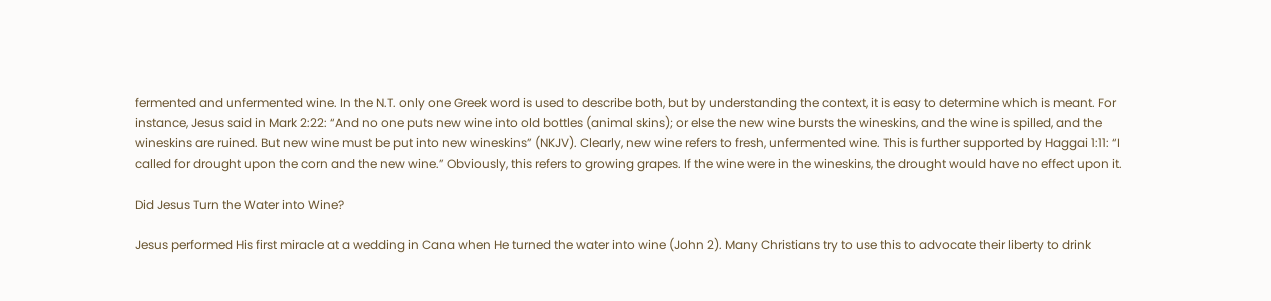fermented and unfermented wine. In the N.T. only one Greek word is used to describe both, but by understanding the context, it is easy to determine which is meant. For instance, Jesus said in Mark 2:22: “And no one puts new wine into old bottles (animal skins); or else the new wine bursts the wineskins, and the wine is spilled, and the wineskins are ruined. But new wine must be put into new wineskins” (NKJV). Clearly, new wine refers to fresh, unfermented wine. This is further supported by Haggai 1:11: “I called for drought upon the corn and the new wine.” Obviously, this refers to growing grapes. If the wine were in the wineskins, the drought would have no effect upon it.

Did Jesus Turn the Water into Wine?

Jesus performed His first miracle at a wedding in Cana when He turned the water into wine (John 2). Many Christians try to use this to advocate their liberty to drink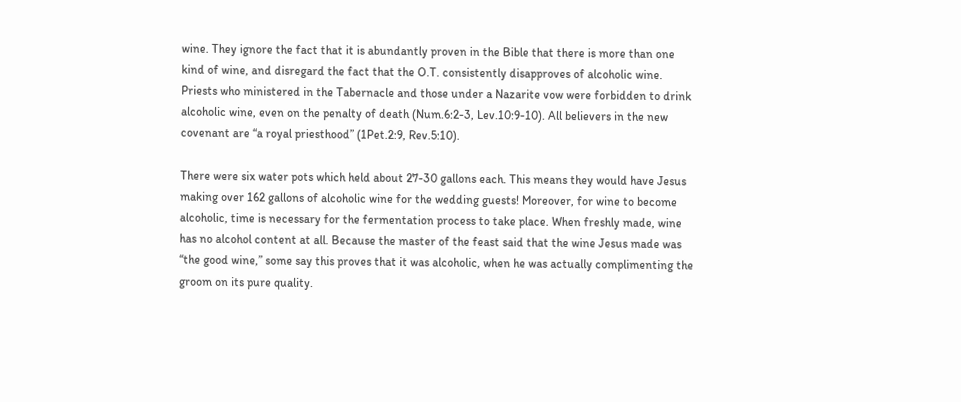wine. They ignore the fact that it is abundantly proven in the Bible that there is more than one kind of wine, and disregard the fact that the O.T. consistently disapproves of alcoholic wine. Priests who ministered in the Tabernacle and those under a Nazarite vow were forbidden to drink alcoholic wine, even on the penalty of death (Num.6:2-3, Lev.10:9-10). All believers in the new covenant are “a royal priesthood” (1Pet.2:9, Rev.5:10).

There were six water pots which held about 27-30 gallons each. This means they would have Jesus making over 162 gallons of alcoholic wine for the wedding guests! Moreover, for wine to become alcoholic, time is necessary for the fermentation process to take place. When freshly made, wine has no alcohol content at all. Because the master of the feast said that the wine Jesus made was “the good wine,” some say this proves that it was alcoholic, when he was actually complimenting the groom on its pure quality.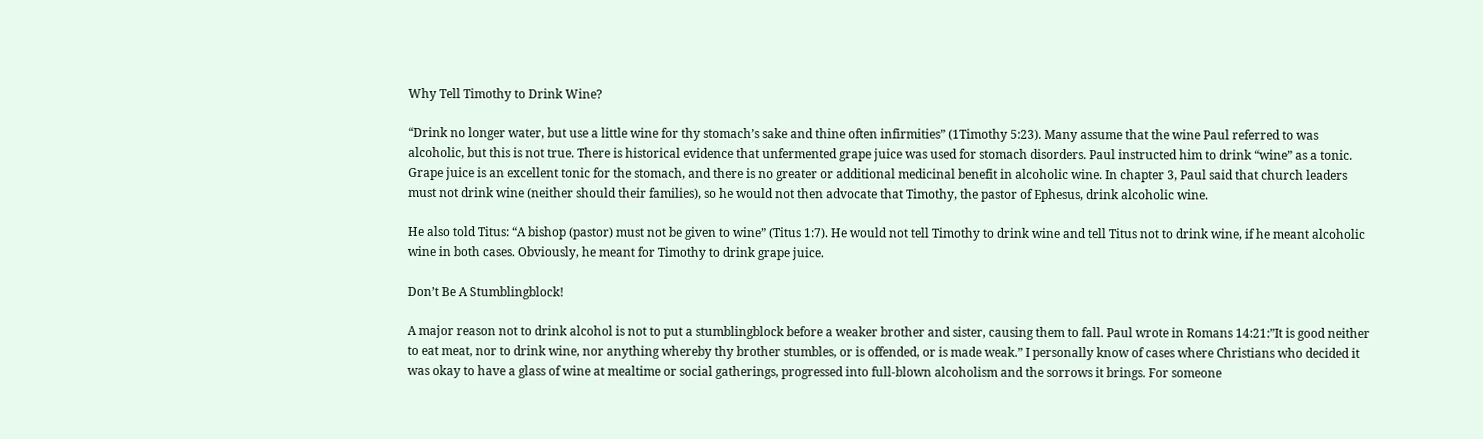Why Tell Timothy to Drink Wine?

“Drink no longer water, but use a little wine for thy stomach’s sake and thine often infirmities” (1Timothy 5:23). Many assume that the wine Paul referred to was alcoholic, but this is not true. There is historical evidence that unfermented grape juice was used for stomach disorders. Paul instructed him to drink “wine” as a tonic. Grape juice is an excellent tonic for the stomach, and there is no greater or additional medicinal benefit in alcoholic wine. In chapter 3, Paul said that church leaders must not drink wine (neither should their families), so he would not then advocate that Timothy, the pastor of Ephesus, drink alcoholic wine.

He also told Titus: “A bishop (pastor) must not be given to wine” (Titus 1:7). He would not tell Timothy to drink wine and tell Titus not to drink wine, if he meant alcoholic wine in both cases. Obviously, he meant for Timothy to drink grape juice.

Don’t Be A Stumblingblock!

A major reason not to drink alcohol is not to put a stumblingblock before a weaker brother and sister, causing them to fall. Paul wrote in Romans 14:21:”It is good neither to eat meat, nor to drink wine, nor anything whereby thy brother stumbles, or is offended, or is made weak.” I personally know of cases where Christians who decided it was okay to have a glass of wine at mealtime or social gatherings, progressed into full-blown alcoholism and the sorrows it brings. For someone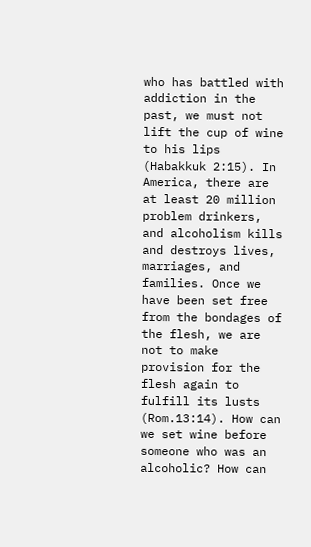who has battled with addiction in the past, we must not lift the cup of wine to his lips (Habakkuk 2:15). In America, there are at least 20 million problem drinkers, and alcoholism kills and destroys lives, marriages, and families. Once we have been set free from the bondages of the flesh, we are not to make provision for the flesh again to fulfill its lusts (Rom.13:14). How can we set wine before someone who was an alcoholic? How can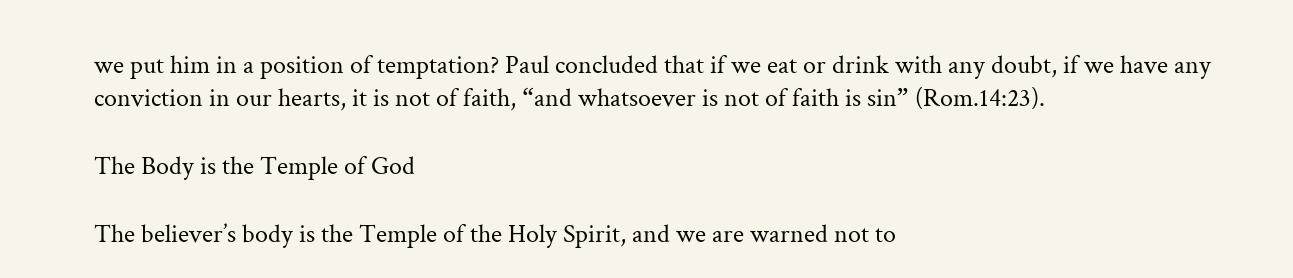we put him in a position of temptation? Paul concluded that if we eat or drink with any doubt, if we have any conviction in our hearts, it is not of faith, “and whatsoever is not of faith is sin” (Rom.14:23).

The Body is the Temple of God

The believer’s body is the Temple of the Holy Spirit, and we are warned not to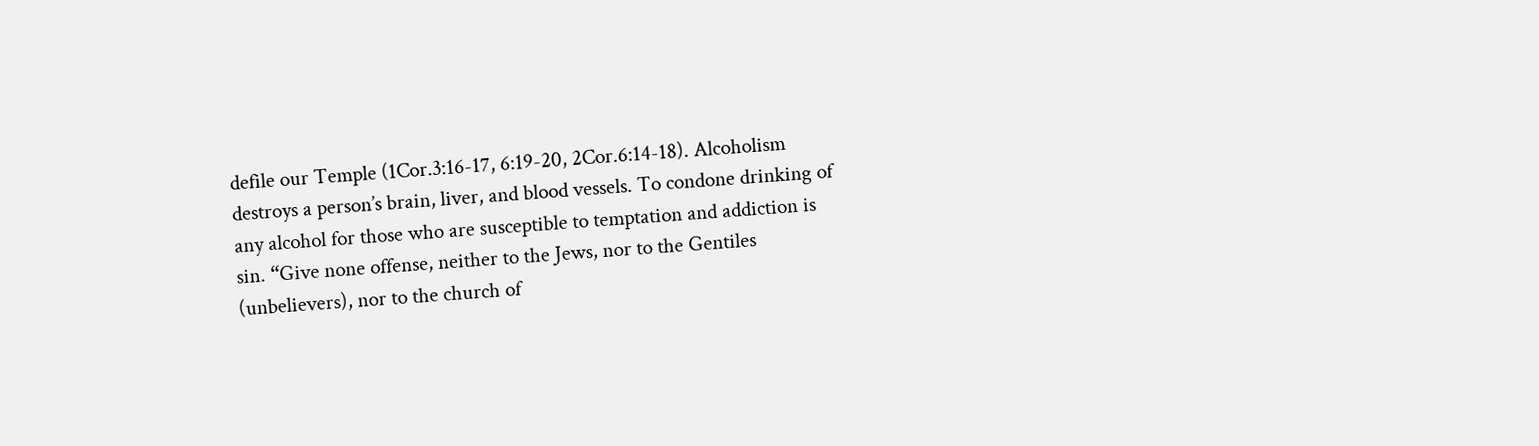defile our Temple (1Cor.3:16-17, 6:19-20, 2Cor.6:14-18). Alcoholism destroys a person’s brain, liver, and blood vessels. To condone drinking of any alcohol for those who are susceptible to temptation and addiction is sin. “Give none offense, neither to the Jews, nor to the Gentiles (unbelievers), nor to the church of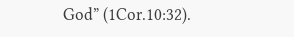God” (1Cor.10:32).